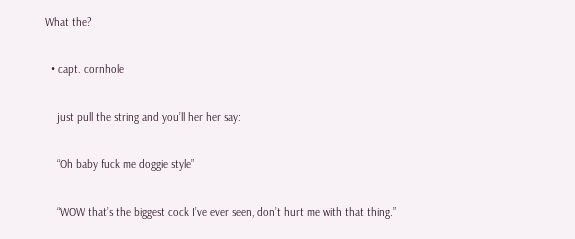What the?

  • capt. cornhole

    just pull the string and you’ll her her say:

    “Oh baby fuck me doggie style”

    “WOW that’s the biggest cock I’ve ever seen, don’t hurt me with that thing.”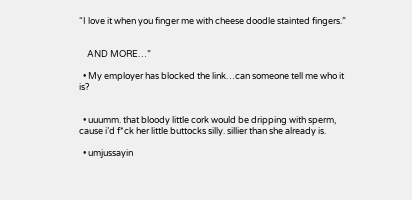“I love it when you finger me with cheese doodle stainted fingers.”


    AND MORE…”

  • My employer has blocked the link…can someone tell me who it is?


  • uuumm. that bloody little cork would be dripping with sperm, cause i’d f*ck her little buttocks silly. sillier than she already is.

  • umjussayin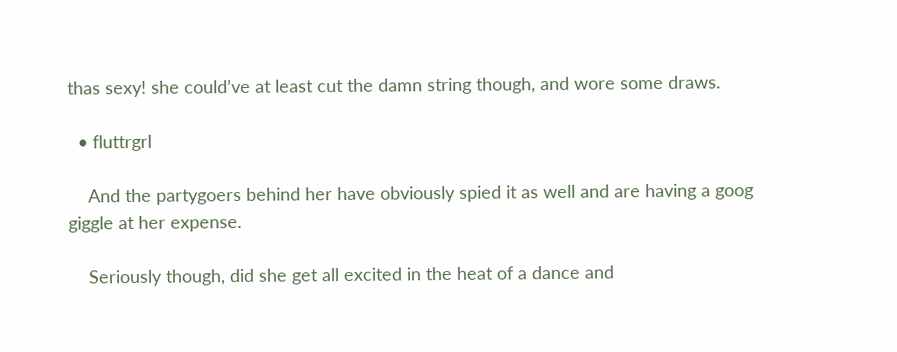thas sexy! she could’ve at least cut the damn string though, and wore some draws.

  • fluttrgrl

    And the partygoers behind her have obviously spied it as well and are having a goog giggle at her expense.

    Seriously though, did she get all excited in the heat of a dance and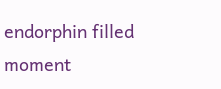endorphin filled moment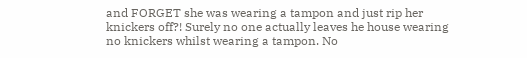and FORGET she was wearing a tampon and just rip her knickers off?! Surely no one actually leaves he house wearing no knickers whilst wearing a tampon. No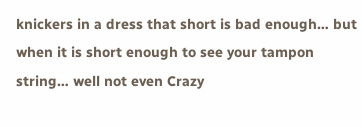knickers in a dress that short is bad enough… but when it is short enough to see your tampon string… well not even Crazy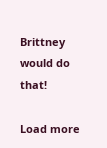Brittney would do that!

Load more